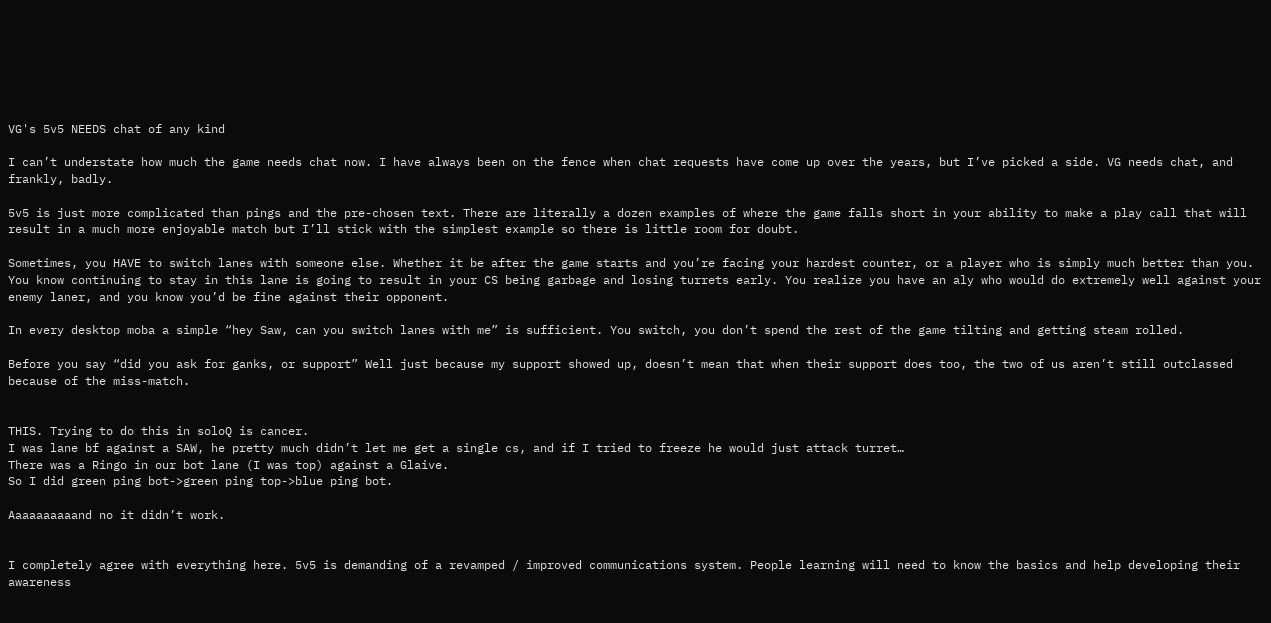VG's 5v5 NEEDS chat of any kind

I can’t understate how much the game needs chat now. I have always been on the fence when chat requests have come up over the years, but I’ve picked a side. VG needs chat, and frankly, badly.

5v5 is just more complicated than pings and the pre-chosen text. There are literally a dozen examples of where the game falls short in your ability to make a play call that will result in a much more enjoyable match but I’ll stick with the simplest example so there is little room for doubt.

Sometimes, you HAVE to switch lanes with someone else. Whether it be after the game starts and you’re facing your hardest counter, or a player who is simply much better than you. You know continuing to stay in this lane is going to result in your CS being garbage and losing turrets early. You realize you have an aly who would do extremely well against your enemy laner, and you know you’d be fine against their opponent.

In every desktop moba a simple “hey Saw, can you switch lanes with me” is sufficient. You switch, you don’t spend the rest of the game tilting and getting steam rolled.

Before you say “did you ask for ganks, or support” Well just because my support showed up, doesn’t mean that when their support does too, the two of us aren’t still outclassed because of the miss-match.


THIS. Trying to do this in soloQ is cancer.
I was lane bf against a SAW, he pretty much didn’t let me get a single cs, and if I tried to freeze he would just attack turret…
There was a Ringo in our bot lane (I was top) against a Glaive.
So I did green ping bot->green ping top->blue ping bot.

Aaaaaaaaaand no it didn’t work.


I completely agree with everything here. 5v5 is demanding of a revamped / improved communications system. People learning will need to know the basics and help developing their awareness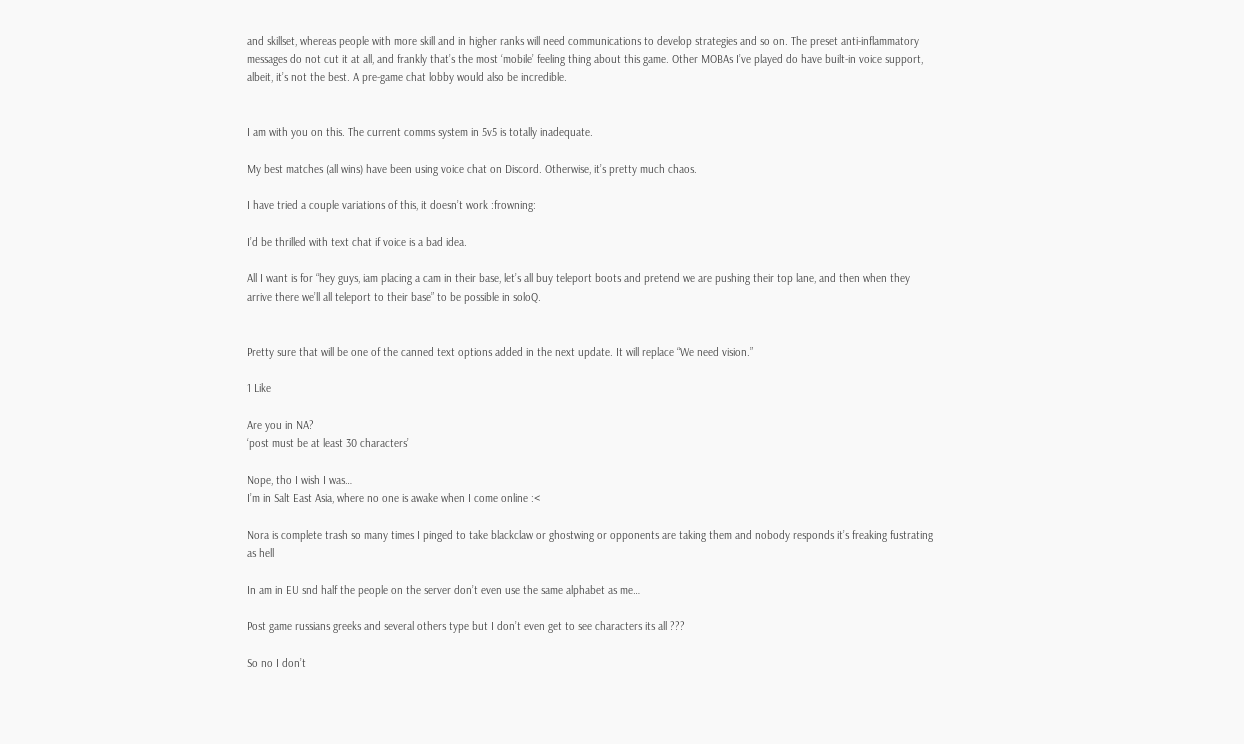and skillset, whereas people with more skill and in higher ranks will need communications to develop strategies and so on. The preset anti-inflammatory messages do not cut it at all, and frankly that’s the most ‘mobile’ feeling thing about this game. Other MOBAs I’ve played do have built-in voice support, albeit, it’s not the best. A pre-game chat lobby would also be incredible.


I am with you on this. The current comms system in 5v5 is totally inadequate.

My best matches (all wins) have been using voice chat on Discord. Otherwise, it’s pretty much chaos.

I have tried a couple variations of this, it doesn’t work :frowning:

I’d be thrilled with text chat if voice is a bad idea.

All I want is for “hey guys, iam placing a cam in their base, let’s all buy teleport boots and pretend we are pushing their top lane, and then when they arrive there we’ll all teleport to their base” to be possible in soloQ.


Pretty sure that will be one of the canned text options added in the next update. It will replace “We need vision.”

1 Like

Are you in NA?
‘post must be at least 30 characters’

Nope, tho I wish I was…
I’m in Salt East Asia, where no one is awake when I come online :<

Nora is complete trash so many times I pinged to take blackclaw or ghostwing or opponents are taking them and nobody responds it’s freaking fustrating as hell

In am in EU snd half the people on the server don’t even use the same alphabet as me…

Post game russians greeks and several others type but I don’t even get to see characters its all ???

So no I don’t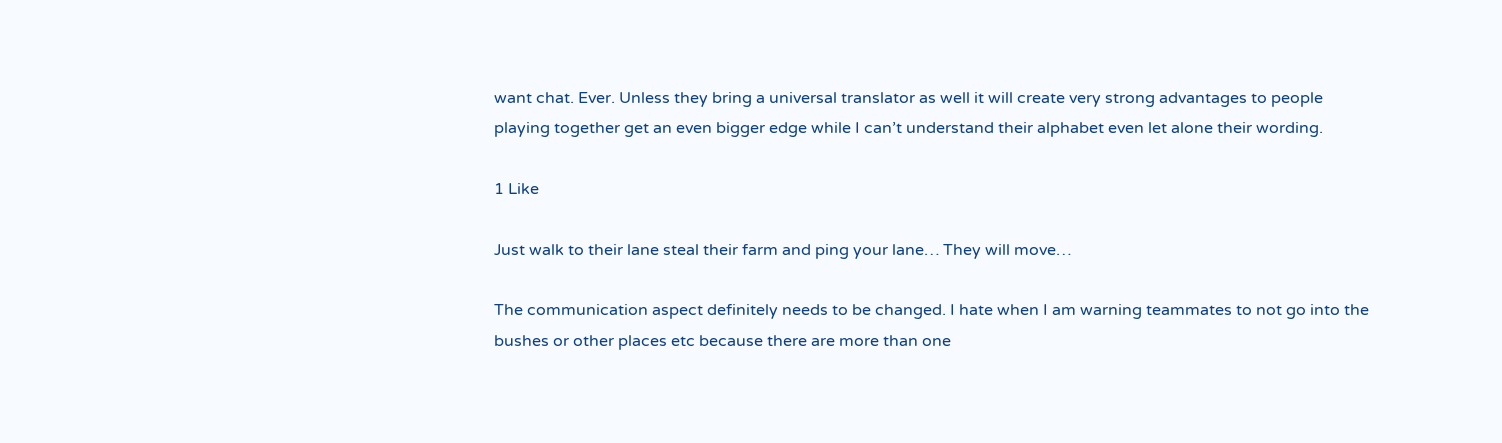want chat. Ever. Unless they bring a universal translator as well it will create very strong advantages to people playing together get an even bigger edge while I can’t understand their alphabet even let alone their wording.

1 Like

Just walk to their lane steal their farm and ping your lane… They will move…

The communication aspect definitely needs to be changed. I hate when I am warning teammates to not go into the bushes or other places etc because there are more than one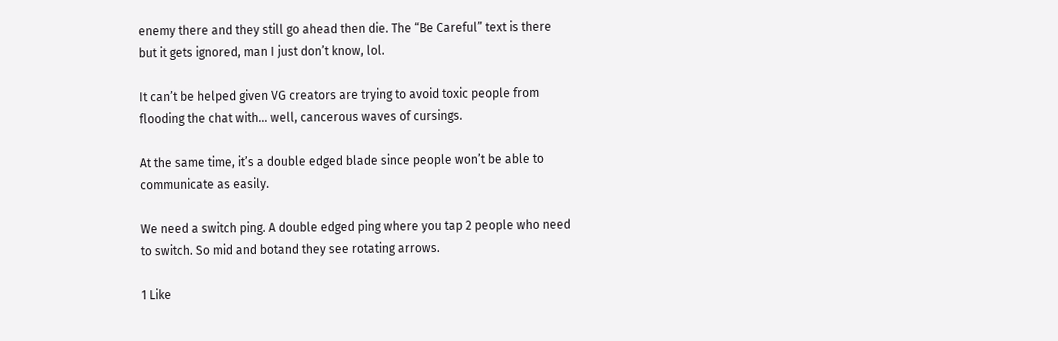enemy there and they still go ahead then die. The “Be Careful” text is there but it gets ignored, man I just don’t know, lol.

It can’t be helped given VG creators are trying to avoid toxic people from flooding the chat with… well, cancerous waves of cursings.

At the same time, it’s a double edged blade since people won’t be able to communicate as easily.

We need a switch ping. A double edged ping where you tap 2 people who need to switch. So mid and botand they see rotating arrows.

1 Like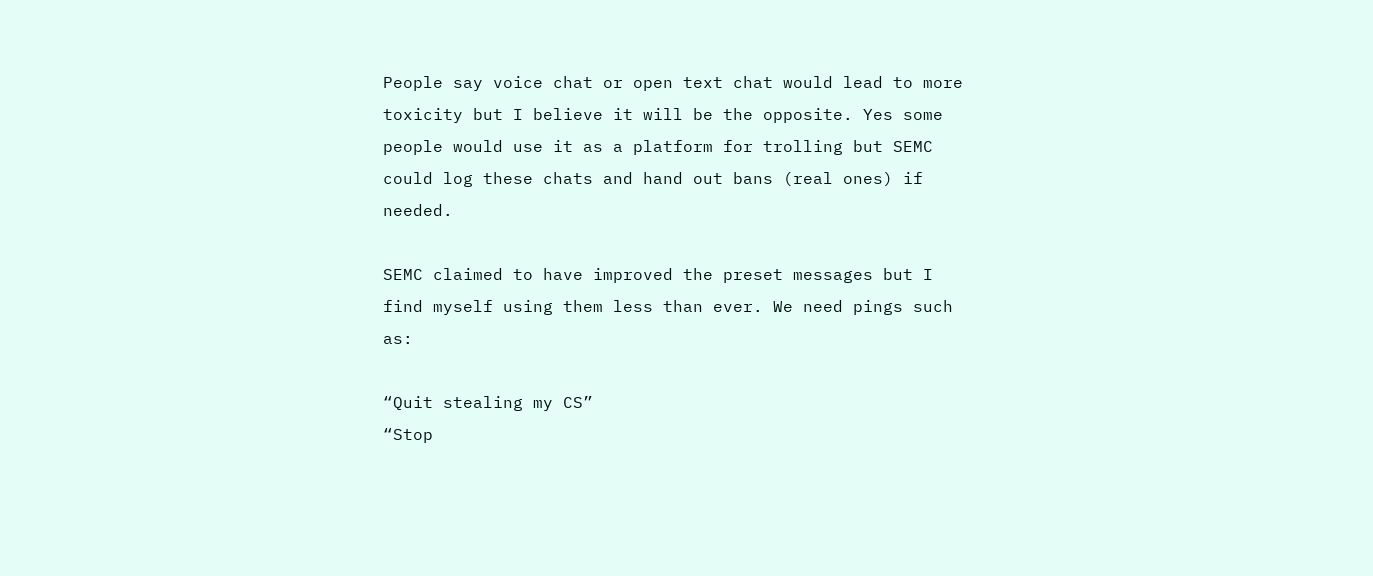People say voice chat or open text chat would lead to more toxicity but I believe it will be the opposite. Yes some people would use it as a platform for trolling but SEMC could log these chats and hand out bans (real ones) if needed.

SEMC claimed to have improved the preset messages but I find myself using them less than ever. We need pings such as:

“Quit stealing my CS”
“Stop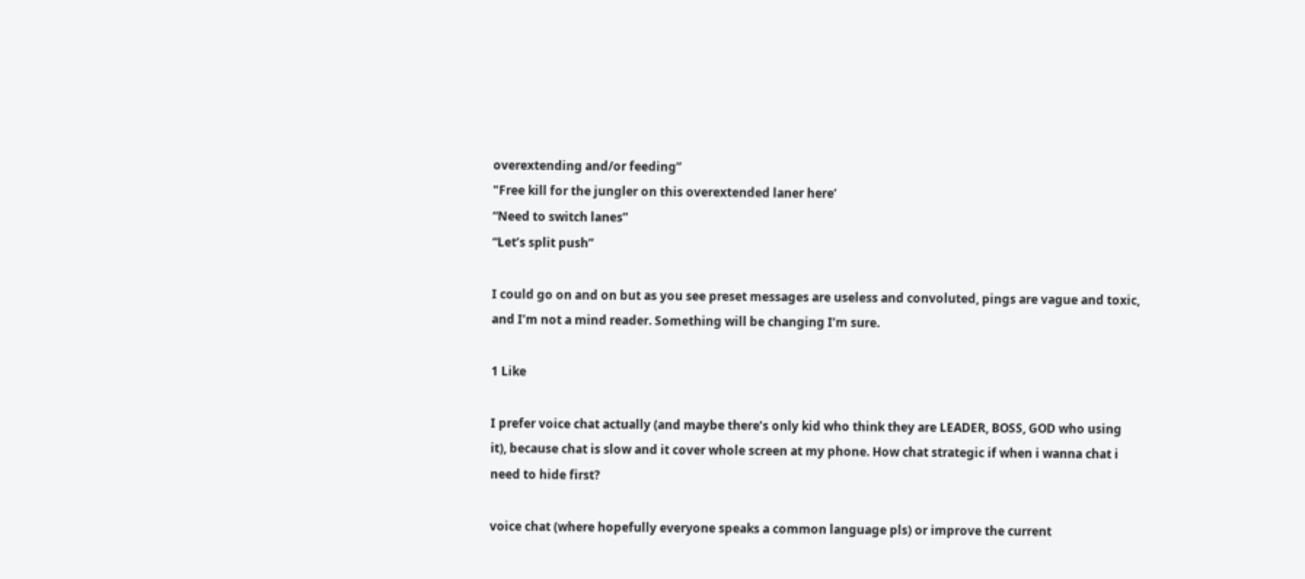overextending and/or feeding”
"Free kill for the jungler on this overextended laner here’
“Need to switch lanes”
“Let’s split push”

I could go on and on but as you see preset messages are useless and convoluted, pings are vague and toxic, and I’m not a mind reader. Something will be changing I’m sure.

1 Like

I prefer voice chat actually (and maybe there’s only kid who think they are LEADER, BOSS, GOD who using it), because chat is slow and it cover whole screen at my phone. How chat strategic if when i wanna chat i need to hide first?

voice chat (where hopefully everyone speaks a common language pls) or improve the current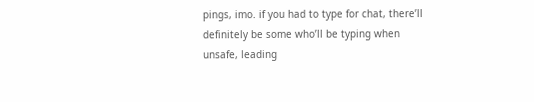pings, imo. if you had to type for chat, there’ll definitely be some who’ll be typing when unsafe, leading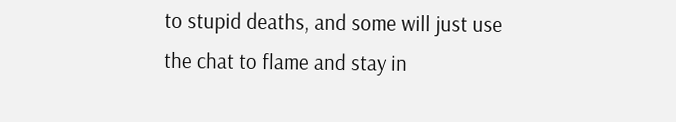to stupid deaths, and some will just use the chat to flame and stay in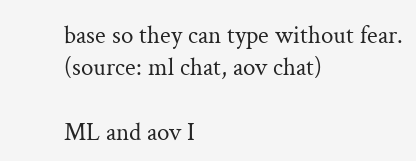base so they can type without fear.
(source: ml chat, aov chat)

ML and aov I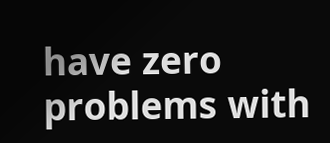have zero problems with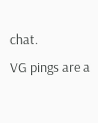chat.
VG pings are a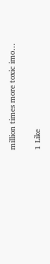million times more toxic imo…

1 Like